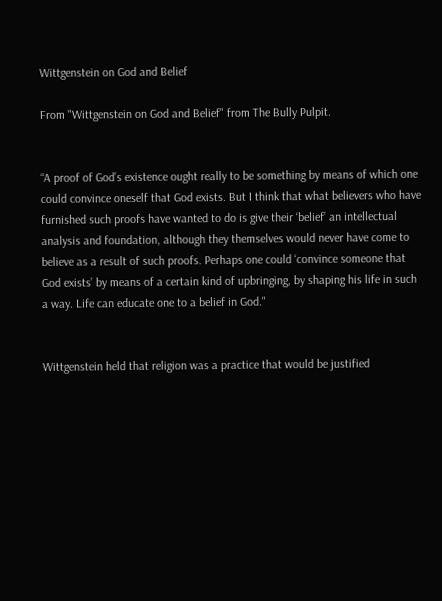Wittgenstein on God and Belief

From "Wittgenstein on God and Belief" from The Bully Pulpit.


“A proof of God’s existence ought really to be something by means of which one could convince oneself that God exists. But I think that what believers who have furnished such proofs have wanted to do is give their ‘belief’ an intellectual analysis and foundation, although they themselves would never have come to believe as a result of such proofs. Perhaps one could ‘convince someone that God exists’ by means of a certain kind of upbringing, by shaping his life in such a way. Life can educate one to a belief in God."


Wittgenstein held that religion was a practice that would be justified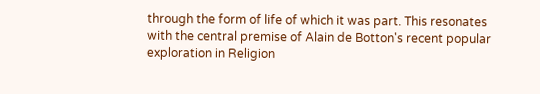through the form of life of which it was part. This resonates with the central premise of Alain de Botton's recent popular exploration in Religion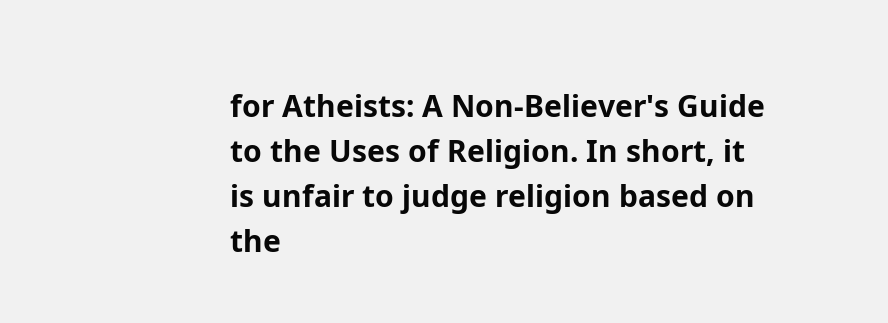for Atheists: A Non-Believer's Guide to the Uses of Religion. In short, it is unfair to judge religion based on the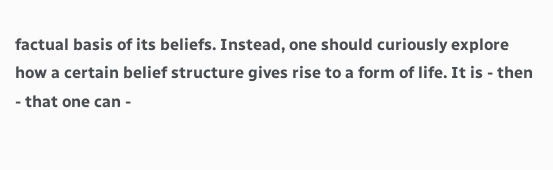factual basis of its beliefs. Instead, one should curiously explore how a certain belief structure gives rise to a form of life. It is - then - that one can -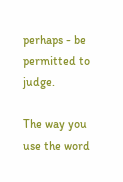perhaps - be permitted to judge.

The way you use the word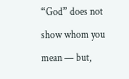“God” does not show whom you mean — but,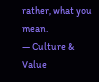rather, what you mean.
— Culture & Value